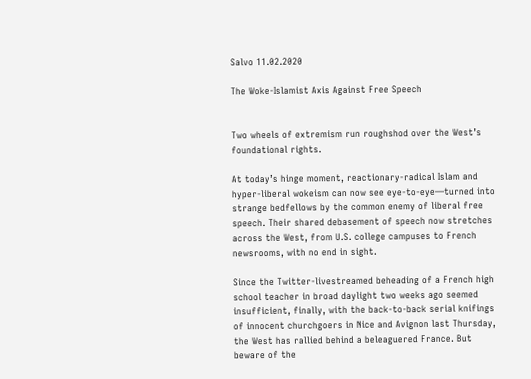Salvo 11.02.2020

The Woke-Islamist Axis Against Free Speech


Two wheels of extremism run roughshod over the West’s foundational rights.

At today’s hinge moment, reactionary-radical Islam and hyper-liberal wokeism can now see eye-to-eye—turned into strange bedfellows by the common enemy of liberal free speech. Their shared debasement of speech now stretches across the West, from U.S. college campuses to French newsrooms, with no end in sight.

Since the Twitter-livestreamed beheading of a French high school teacher in broad daylight two weeks ago seemed insufficient, finally, with the back-to-back serial knifings of innocent churchgoers in Nice and Avignon last Thursday, the West has rallied behind a beleaguered France. But beware of the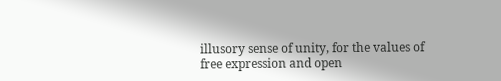illusory sense of unity, for the values of free expression and open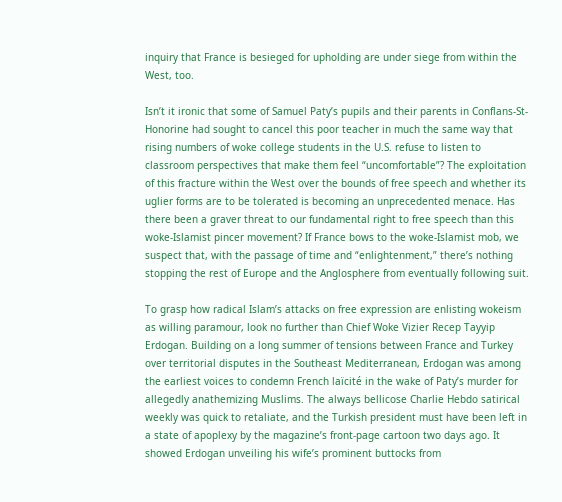inquiry that France is besieged for upholding are under siege from within the West, too.

Isn’t it ironic that some of Samuel Paty’s pupils and their parents in Conflans-St-Honorine had sought to cancel this poor teacher in much the same way that rising numbers of woke college students in the U.S. refuse to listen to classroom perspectives that make them feel “uncomfortable”? The exploitation of this fracture within the West over the bounds of free speech and whether its uglier forms are to be tolerated is becoming an unprecedented menace. Has there been a graver threat to our fundamental right to free speech than this woke-Islamist pincer movement? If France bows to the woke-Islamist mob, we suspect that, with the passage of time and “enlightenment,” there’s nothing stopping the rest of Europe and the Anglosphere from eventually following suit.

To grasp how radical Islam’s attacks on free expression are enlisting wokeism as willing paramour, look no further than Chief Woke Vizier Recep Tayyip Erdogan. Building on a long summer of tensions between France and Turkey over territorial disputes in the Southeast Mediterranean, Erdogan was among the earliest voices to condemn French laïcité in the wake of Paty’s murder for allegedly anathemizing Muslims. The always bellicose Charlie Hebdo satirical weekly was quick to retaliate, and the Turkish president must have been left in a state of apoplexy by the magazine’s front-page cartoon two days ago. It showed Erdogan unveiling his wife’s prominent buttocks from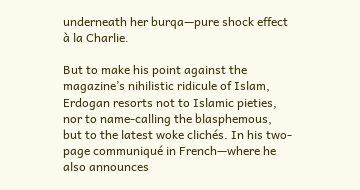underneath her burqa—pure shock effect à la Charlie.

But to make his point against the magazine’s nihilistic ridicule of Islam, Erdogan resorts not to Islamic pieties, nor to name-calling the blasphemous, but to the latest woke clichés. In his two-page communiqué in French—where he also announces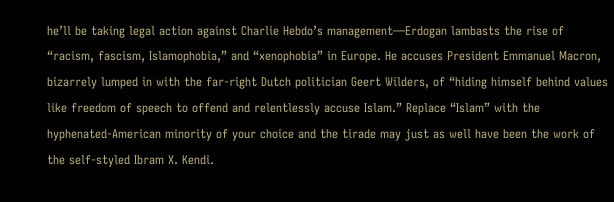he’ll be taking legal action against Charlie Hebdo’s management—Erdogan lambasts the rise of “racism, fascism, Islamophobia,” and “xenophobia” in Europe. He accuses President Emmanuel Macron, bizarrely lumped in with the far-right Dutch politician Geert Wilders, of “hiding himself behind values like freedom of speech to offend and relentlessly accuse Islam.” Replace “Islam” with the hyphenated-American minority of your choice and the tirade may just as well have been the work of the self-styled Ibram X. Kendi.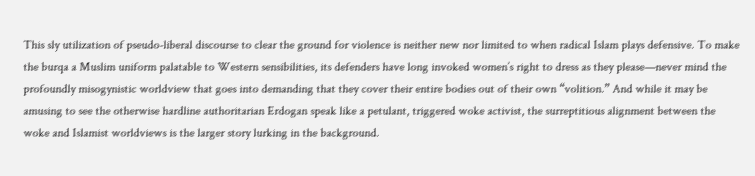This sly utilization of pseudo-liberal discourse to clear the ground for violence is neither new nor limited to when radical Islam plays defensive. To make the burqa a Muslim uniform palatable to Western sensibilities, its defenders have long invoked women’s right to dress as they please—never mind the profoundly misogynistic worldview that goes into demanding that they cover their entire bodies out of their own “volition.” And while it may be amusing to see the otherwise hardline authoritarian Erdogan speak like a petulant, triggered woke activist, the surreptitious alignment between the woke and Islamist worldviews is the larger story lurking in the background.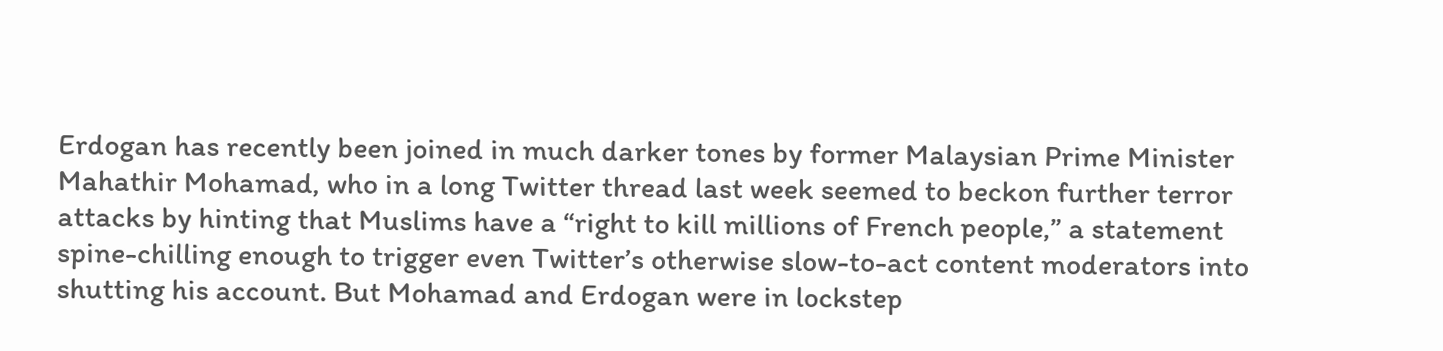Erdogan has recently been joined in much darker tones by former Malaysian Prime Minister Mahathir Mohamad, who in a long Twitter thread last week seemed to beckon further terror attacks by hinting that Muslims have a “right to kill millions of French people,” a statement spine-chilling enough to trigger even Twitter’s otherwise slow-to-act content moderators into shutting his account. But Mohamad and Erdogan were in lockstep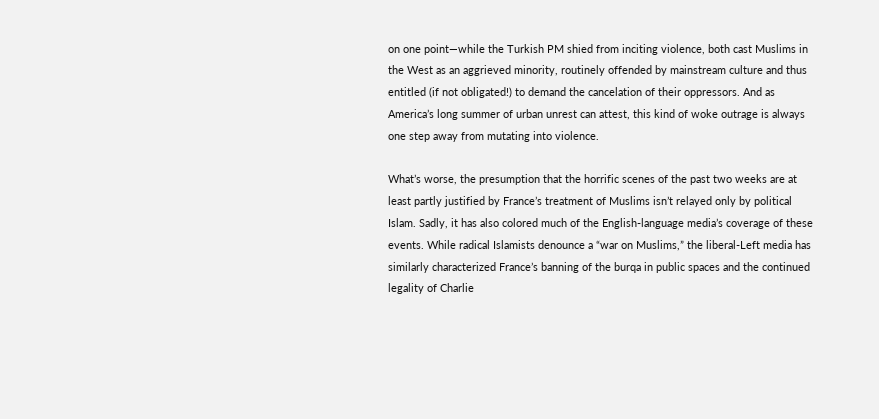on one point—while the Turkish PM shied from inciting violence, both cast Muslims in the West as an aggrieved minority, routinely offended by mainstream culture and thus entitled (if not obligated!) to demand the cancelation of their oppressors. And as America’s long summer of urban unrest can attest, this kind of woke outrage is always one step away from mutating into violence.

What’s worse, the presumption that the horrific scenes of the past two weeks are at least partly justified by France’s treatment of Muslims isn’t relayed only by political Islam. Sadly, it has also colored much of the English-language media’s coverage of these events. While radical Islamists denounce a “war on Muslims,” the liberal-Left media has similarly characterized France’s banning of the burqa in public spaces and the continued legality of Charlie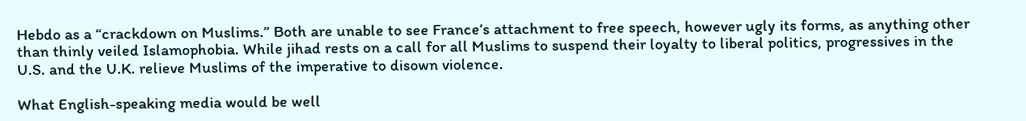Hebdo as a “crackdown on Muslims.” Both are unable to see France’s attachment to free speech, however ugly its forms, as anything other than thinly veiled Islamophobia. While jihad rests on a call for all Muslims to suspend their loyalty to liberal politics, progressives in the U.S. and the U.K. relieve Muslims of the imperative to disown violence.

What English-speaking media would be well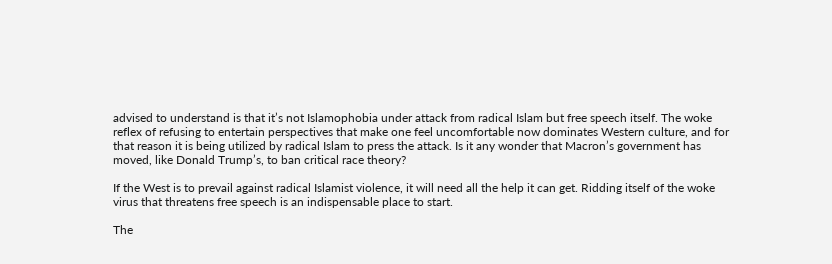advised to understand is that it’s not Islamophobia under attack from radical Islam but free speech itself. The woke reflex of refusing to entertain perspectives that make one feel uncomfortable now dominates Western culture, and for that reason it is being utilized by radical Islam to press the attack. Is it any wonder that Macron’s government has moved, like Donald Trump’s, to ban critical race theory?

If the West is to prevail against radical Islamist violence, it will need all the help it can get. Ridding itself of the woke virus that threatens free speech is an indispensable place to start.

The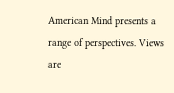American Mind presents a range of perspectives. Views are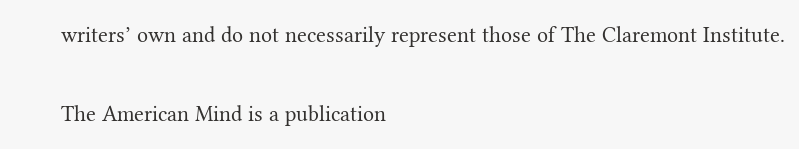writers’ own and do not necessarily represent those of The Claremont Institute.

The American Mind is a publication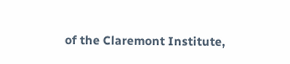of the Claremont Institute,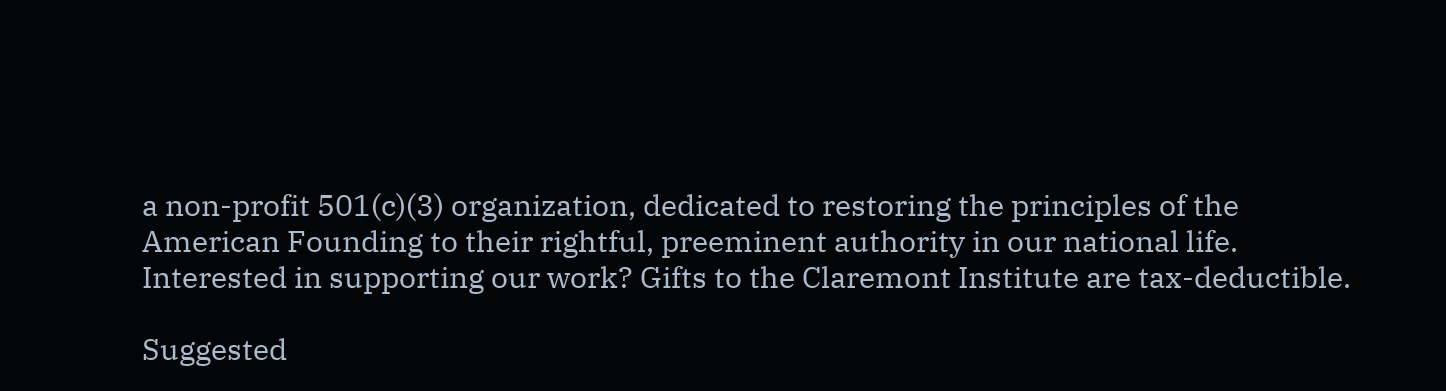a non-profit 501(c)(3) organization, dedicated to restoring the principles of the American Founding to their rightful, preeminent authority in our national life. Interested in supporting our work? Gifts to the Claremont Institute are tax-deductible.

Suggested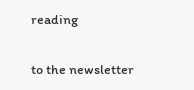reading

to the newsletter